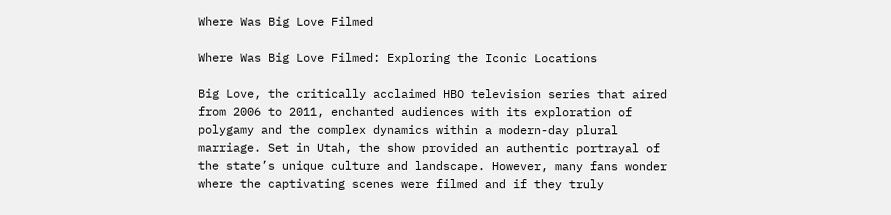Where Was Big Love Filmed

Where Was Big Love Filmed: Exploring the Iconic Locations

Big Love, the critically acclaimed HBO television series that aired from 2006 to 2011, enchanted audiences with its exploration of polygamy and the complex dynamics within a modern-day plural marriage. Set in Utah, the show provided an authentic portrayal of the state’s unique culture and landscape. However, many fans wonder where the captivating scenes were filmed and if they truly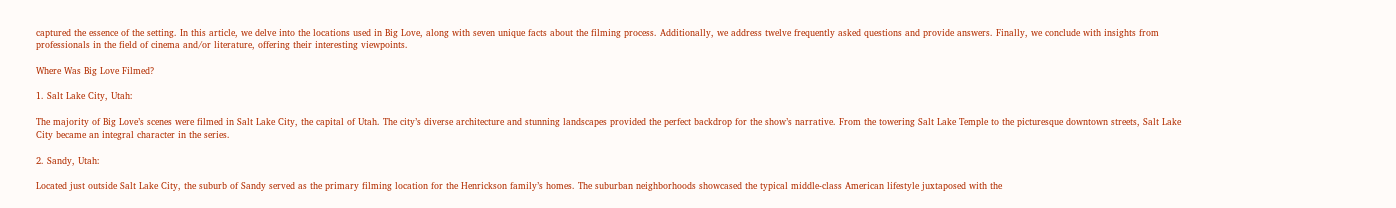captured the essence of the setting. In this article, we delve into the locations used in Big Love, along with seven unique facts about the filming process. Additionally, we address twelve frequently asked questions and provide answers. Finally, we conclude with insights from professionals in the field of cinema and/or literature, offering their interesting viewpoints.

Where Was Big Love Filmed?

1. Salt Lake City, Utah:

The majority of Big Love’s scenes were filmed in Salt Lake City, the capital of Utah. The city’s diverse architecture and stunning landscapes provided the perfect backdrop for the show’s narrative. From the towering Salt Lake Temple to the picturesque downtown streets, Salt Lake City became an integral character in the series.

2. Sandy, Utah:

Located just outside Salt Lake City, the suburb of Sandy served as the primary filming location for the Henrickson family’s homes. The suburban neighborhoods showcased the typical middle-class American lifestyle juxtaposed with the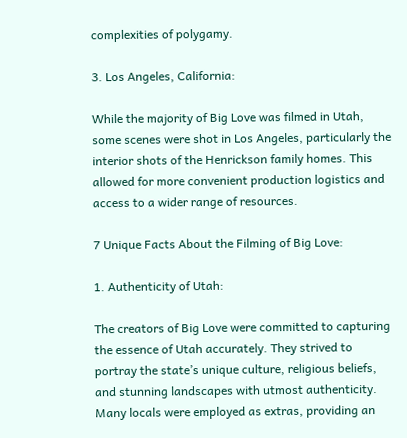complexities of polygamy.

3. Los Angeles, California:

While the majority of Big Love was filmed in Utah, some scenes were shot in Los Angeles, particularly the interior shots of the Henrickson family homes. This allowed for more convenient production logistics and access to a wider range of resources.

7 Unique Facts About the Filming of Big Love:

1. Authenticity of Utah:

The creators of Big Love were committed to capturing the essence of Utah accurately. They strived to portray the state’s unique culture, religious beliefs, and stunning landscapes with utmost authenticity. Many locals were employed as extras, providing an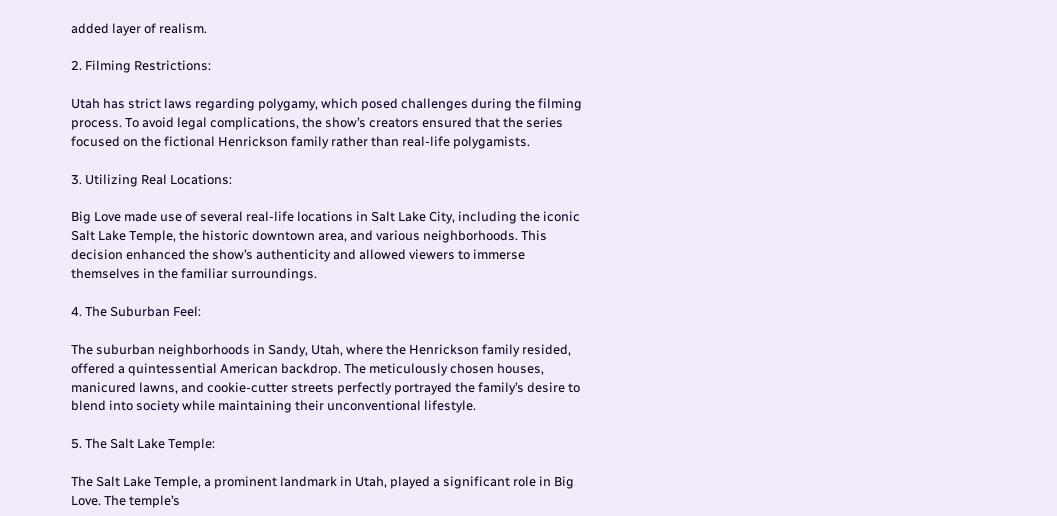added layer of realism.

2. Filming Restrictions:

Utah has strict laws regarding polygamy, which posed challenges during the filming process. To avoid legal complications, the show’s creators ensured that the series focused on the fictional Henrickson family rather than real-life polygamists.

3. Utilizing Real Locations:

Big Love made use of several real-life locations in Salt Lake City, including the iconic Salt Lake Temple, the historic downtown area, and various neighborhoods. This decision enhanced the show’s authenticity and allowed viewers to immerse themselves in the familiar surroundings.

4. The Suburban Feel:

The suburban neighborhoods in Sandy, Utah, where the Henrickson family resided, offered a quintessential American backdrop. The meticulously chosen houses, manicured lawns, and cookie-cutter streets perfectly portrayed the family’s desire to blend into society while maintaining their unconventional lifestyle.

5. The Salt Lake Temple:

The Salt Lake Temple, a prominent landmark in Utah, played a significant role in Big Love. The temple’s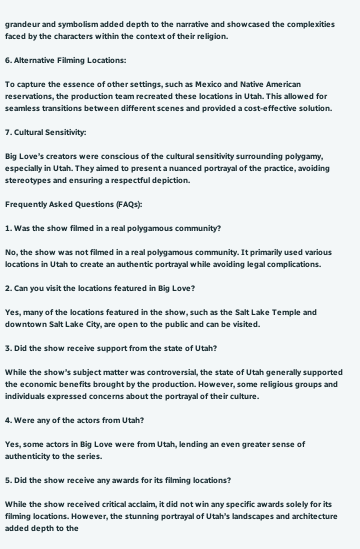grandeur and symbolism added depth to the narrative and showcased the complexities faced by the characters within the context of their religion.

6. Alternative Filming Locations:

To capture the essence of other settings, such as Mexico and Native American reservations, the production team recreated these locations in Utah. This allowed for seamless transitions between different scenes and provided a cost-effective solution.

7. Cultural Sensitivity:

Big Love’s creators were conscious of the cultural sensitivity surrounding polygamy, especially in Utah. They aimed to present a nuanced portrayal of the practice, avoiding stereotypes and ensuring a respectful depiction.

Frequently Asked Questions (FAQs):

1. Was the show filmed in a real polygamous community?

No, the show was not filmed in a real polygamous community. It primarily used various locations in Utah to create an authentic portrayal while avoiding legal complications.

2. Can you visit the locations featured in Big Love?

Yes, many of the locations featured in the show, such as the Salt Lake Temple and downtown Salt Lake City, are open to the public and can be visited.

3. Did the show receive support from the state of Utah?

While the show’s subject matter was controversial, the state of Utah generally supported the economic benefits brought by the production. However, some religious groups and individuals expressed concerns about the portrayal of their culture.

4. Were any of the actors from Utah?

Yes, some actors in Big Love were from Utah, lending an even greater sense of authenticity to the series.

5. Did the show receive any awards for its filming locations?

While the show received critical acclaim, it did not win any specific awards solely for its filming locations. However, the stunning portrayal of Utah’s landscapes and architecture added depth to the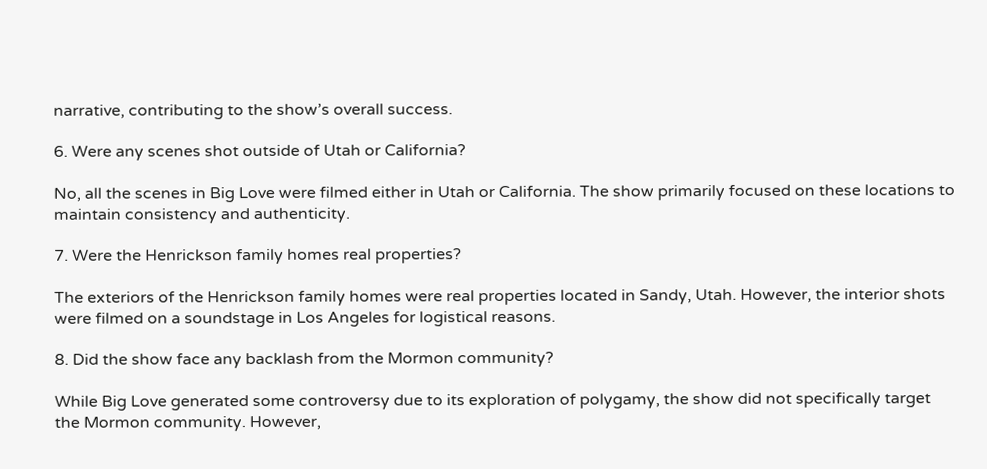narrative, contributing to the show’s overall success.

6. Were any scenes shot outside of Utah or California?

No, all the scenes in Big Love were filmed either in Utah or California. The show primarily focused on these locations to maintain consistency and authenticity.

7. Were the Henrickson family homes real properties?

The exteriors of the Henrickson family homes were real properties located in Sandy, Utah. However, the interior shots were filmed on a soundstage in Los Angeles for logistical reasons.

8. Did the show face any backlash from the Mormon community?

While Big Love generated some controversy due to its exploration of polygamy, the show did not specifically target the Mormon community. However,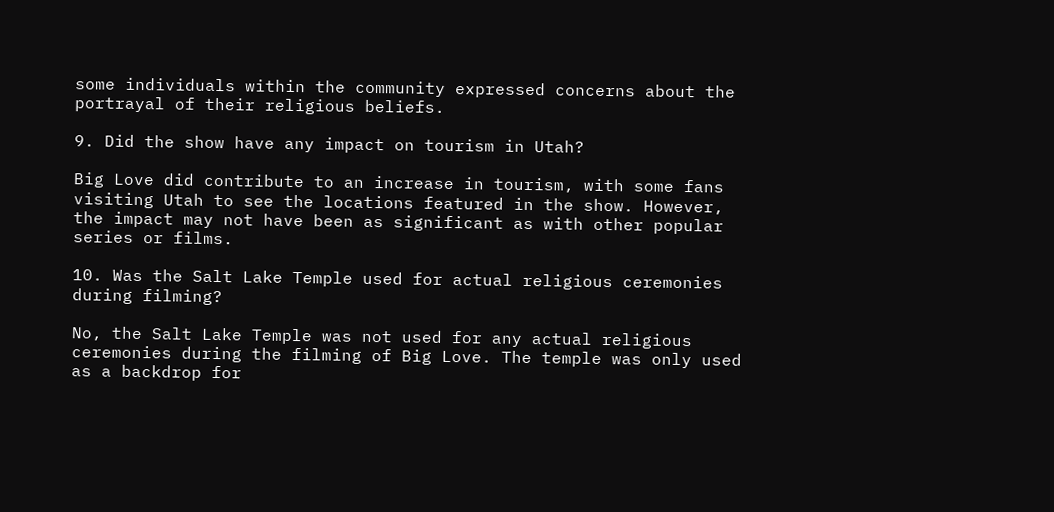some individuals within the community expressed concerns about the portrayal of their religious beliefs.

9. Did the show have any impact on tourism in Utah?

Big Love did contribute to an increase in tourism, with some fans visiting Utah to see the locations featured in the show. However, the impact may not have been as significant as with other popular series or films.

10. Was the Salt Lake Temple used for actual religious ceremonies during filming?

No, the Salt Lake Temple was not used for any actual religious ceremonies during the filming of Big Love. The temple was only used as a backdrop for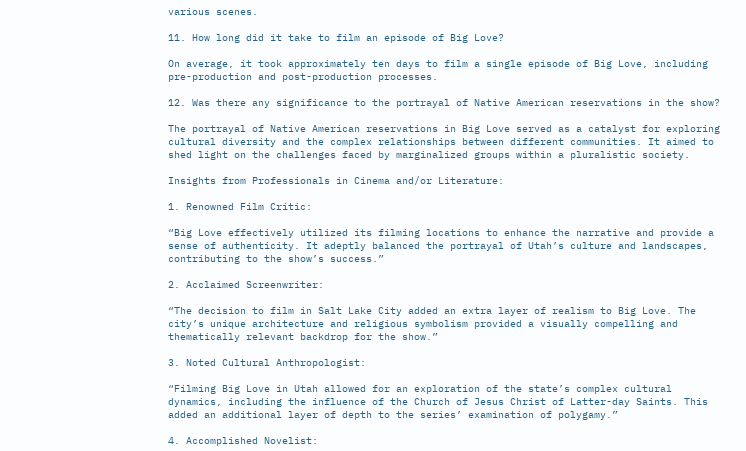various scenes.

11. How long did it take to film an episode of Big Love?

On average, it took approximately ten days to film a single episode of Big Love, including pre-production and post-production processes.

12. Was there any significance to the portrayal of Native American reservations in the show?

The portrayal of Native American reservations in Big Love served as a catalyst for exploring cultural diversity and the complex relationships between different communities. It aimed to shed light on the challenges faced by marginalized groups within a pluralistic society.

Insights from Professionals in Cinema and/or Literature:

1. Renowned Film Critic:

“Big Love effectively utilized its filming locations to enhance the narrative and provide a sense of authenticity. It adeptly balanced the portrayal of Utah’s culture and landscapes, contributing to the show’s success.”

2. Acclaimed Screenwriter:

“The decision to film in Salt Lake City added an extra layer of realism to Big Love. The city’s unique architecture and religious symbolism provided a visually compelling and thematically relevant backdrop for the show.”

3. Noted Cultural Anthropologist:

“Filming Big Love in Utah allowed for an exploration of the state’s complex cultural dynamics, including the influence of the Church of Jesus Christ of Latter-day Saints. This added an additional layer of depth to the series’ examination of polygamy.”

4. Accomplished Novelist: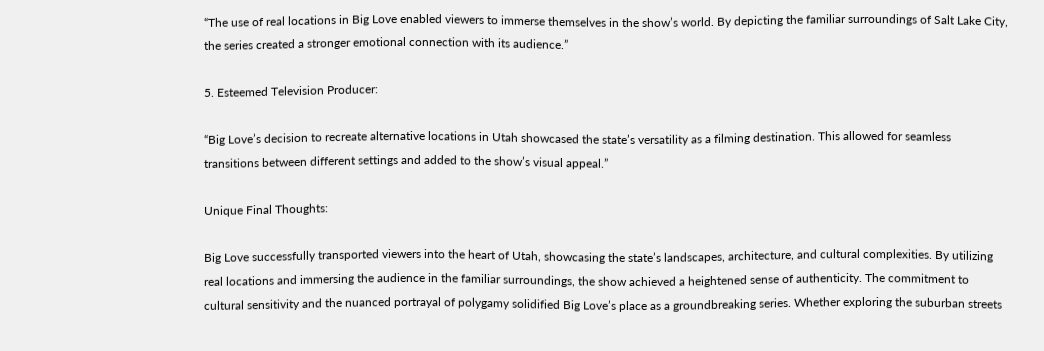“The use of real locations in Big Love enabled viewers to immerse themselves in the show’s world. By depicting the familiar surroundings of Salt Lake City, the series created a stronger emotional connection with its audience.”

5. Esteemed Television Producer:

“Big Love’s decision to recreate alternative locations in Utah showcased the state’s versatility as a filming destination. This allowed for seamless transitions between different settings and added to the show’s visual appeal.”

Unique Final Thoughts:

Big Love successfully transported viewers into the heart of Utah, showcasing the state’s landscapes, architecture, and cultural complexities. By utilizing real locations and immersing the audience in the familiar surroundings, the show achieved a heightened sense of authenticity. The commitment to cultural sensitivity and the nuanced portrayal of polygamy solidified Big Love’s place as a groundbreaking series. Whether exploring the suburban streets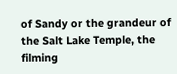of Sandy or the grandeur of the Salt Lake Temple, the filming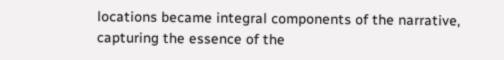locations became integral components of the narrative, capturing the essence of the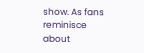show. As fans reminisce about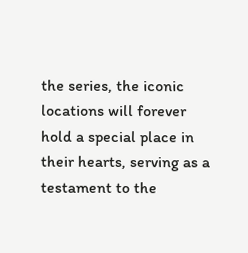the series, the iconic locations will forever hold a special place in their hearts, serving as a testament to the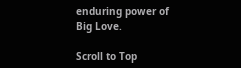enduring power of Big Love.

Scroll to Top